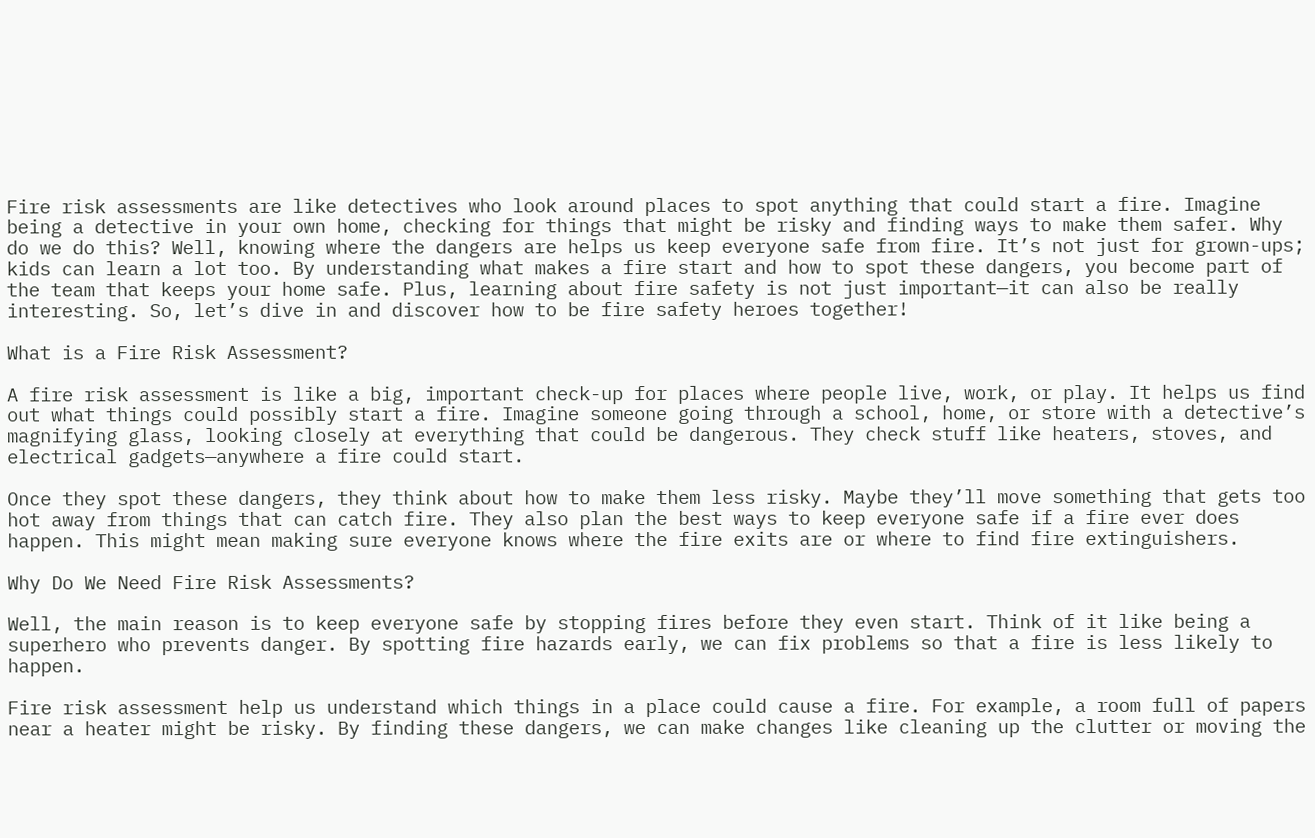Fire risk assessments are like detectives who look around places to spot anything that could start a fire. Imagine being a detective in your own home, checking for things that might be risky and finding ways to make them safer. Why do we do this? Well, knowing where the dangers are helps us keep everyone safe from fire. It’s not just for grown-ups; kids can learn a lot too. By understanding what makes a fire start and how to spot these dangers, you become part of the team that keeps your home safe. Plus, learning about fire safety is not just important—it can also be really interesting. So, let’s dive in and discover how to be fire safety heroes together!

What is a Fire Risk Assessment?

A fire risk assessment is like a big, important check-up for places where people live, work, or play. It helps us find out what things could possibly start a fire. Imagine someone going through a school, home, or store with a detective’s magnifying glass, looking closely at everything that could be dangerous. They check stuff like heaters, stoves, and electrical gadgets—anywhere a fire could start.

Once they spot these dangers, they think about how to make them less risky. Maybe they’ll move something that gets too hot away from things that can catch fire. They also plan the best ways to keep everyone safe if a fire ever does happen. This might mean making sure everyone knows where the fire exits are or where to find fire extinguishers.

Why Do We Need Fire Risk Assessments?

Well, the main reason is to keep everyone safe by stopping fires before they even start. Think of it like being a superhero who prevents danger. By spotting fire hazards early, we can fix problems so that a fire is less likely to happen.

Fire risk assessment help us understand which things in a place could cause a fire. For example, a room full of papers near a heater might be risky. By finding these dangers, we can make changes like cleaning up the clutter or moving the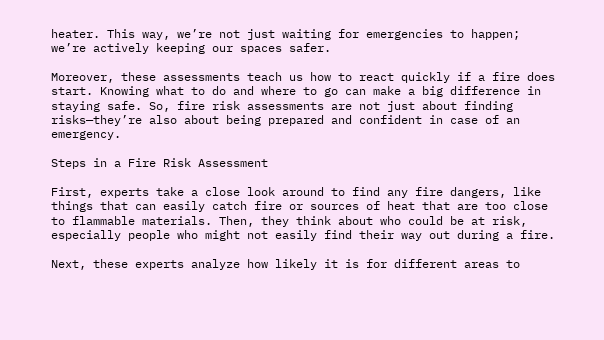heater. This way, we’re not just waiting for emergencies to happen; we’re actively keeping our spaces safer.

Moreover, these assessments teach us how to react quickly if a fire does start. Knowing what to do and where to go can make a big difference in staying safe. So, fire risk assessments are not just about finding risks—they’re also about being prepared and confident in case of an emergency.

Steps in a Fire Risk Assessment

First, experts take a close look around to find any fire dangers, like things that can easily catch fire or sources of heat that are too close to flammable materials. Then, they think about who could be at risk, especially people who might not easily find their way out during a fire.

Next, these experts analyze how likely it is for different areas to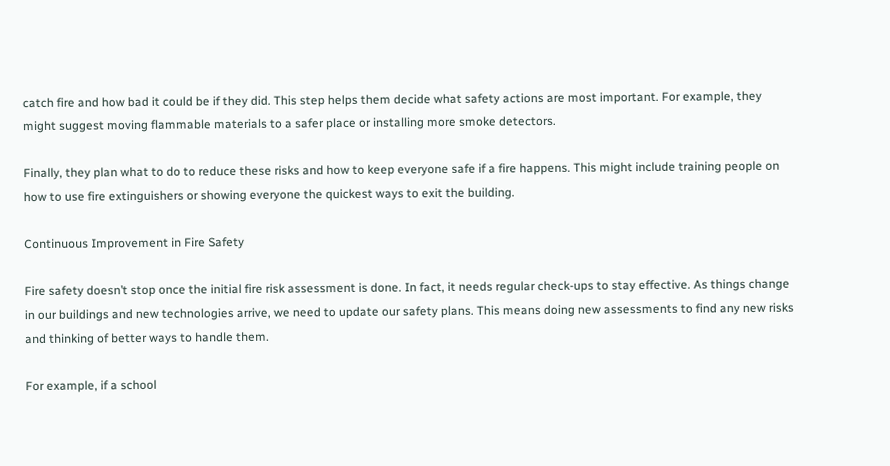catch fire and how bad it could be if they did. This step helps them decide what safety actions are most important. For example, they might suggest moving flammable materials to a safer place or installing more smoke detectors.

Finally, they plan what to do to reduce these risks and how to keep everyone safe if a fire happens. This might include training people on how to use fire extinguishers or showing everyone the quickest ways to exit the building.

Continuous Improvement in Fire Safety

Fire safety doesn’t stop once the initial fire risk assessment is done. In fact, it needs regular check-ups to stay effective. As things change in our buildings and new technologies arrive, we need to update our safety plans. This means doing new assessments to find any new risks and thinking of better ways to handle them.

For example, if a school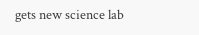gets new science lab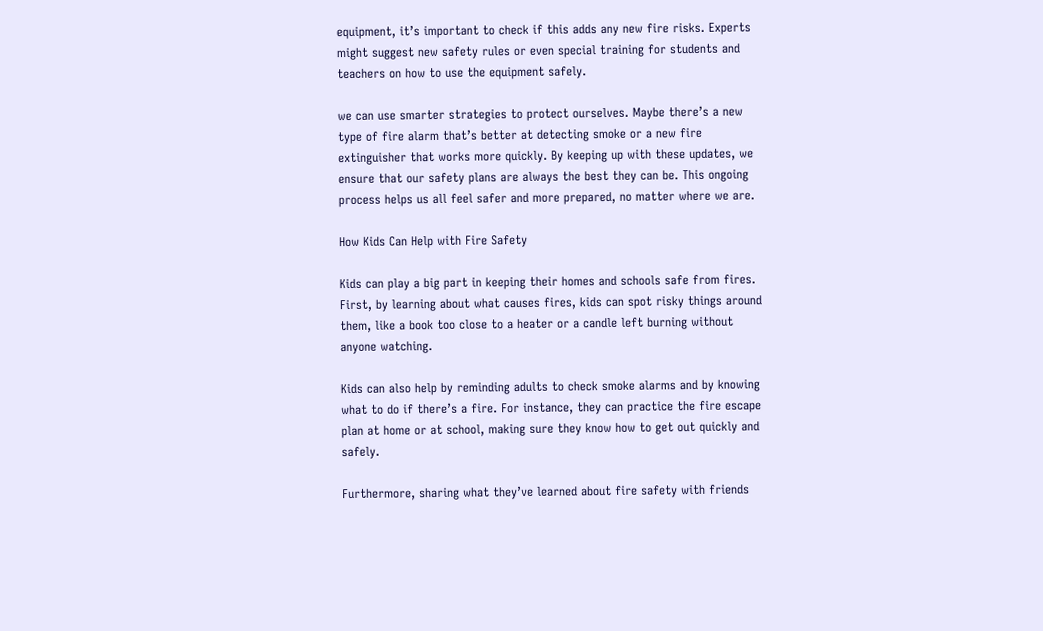equipment, it’s important to check if this adds any new fire risks. Experts might suggest new safety rules or even special training for students and teachers on how to use the equipment safely.

we can use smarter strategies to protect ourselves. Maybe there’s a new type of fire alarm that’s better at detecting smoke or a new fire extinguisher that works more quickly. By keeping up with these updates, we ensure that our safety plans are always the best they can be. This ongoing process helps us all feel safer and more prepared, no matter where we are.

How Kids Can Help with Fire Safety

Kids can play a big part in keeping their homes and schools safe from fires. First, by learning about what causes fires, kids can spot risky things around them, like a book too close to a heater or a candle left burning without anyone watching.

Kids can also help by reminding adults to check smoke alarms and by knowing what to do if there’s a fire. For instance, they can practice the fire escape plan at home or at school, making sure they know how to get out quickly and safely.

Furthermore, sharing what they’ve learned about fire safety with friends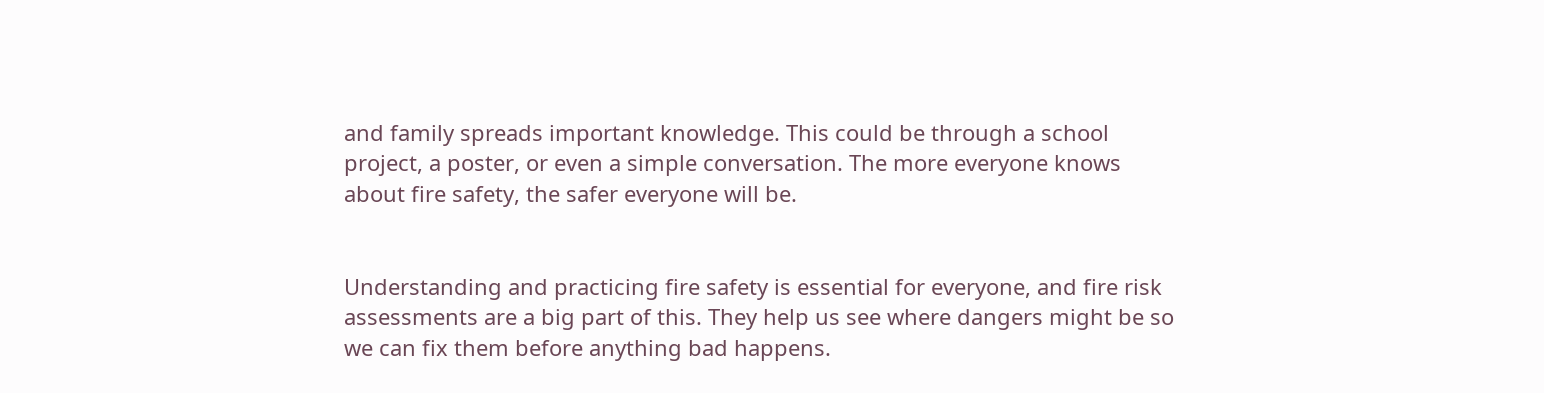and family spreads important knowledge. This could be through a school project, a poster, or even a simple conversation. The more everyone knows about fire safety, the safer everyone will be.


Understanding and practicing fire safety is essential for everyone, and fire risk assessments are a big part of this. They help us see where dangers might be so we can fix them before anything bad happens.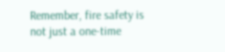Remember, fire safety is not just a one-time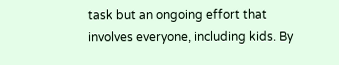task but an ongoing effort that involves everyone, including kids. By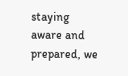staying aware and prepared, we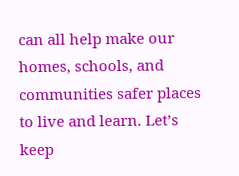can all help make our homes, schools, and communities safer places to live and learn. Let’s keep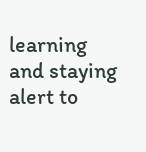learning and staying alert to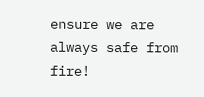ensure we are always safe from fire!